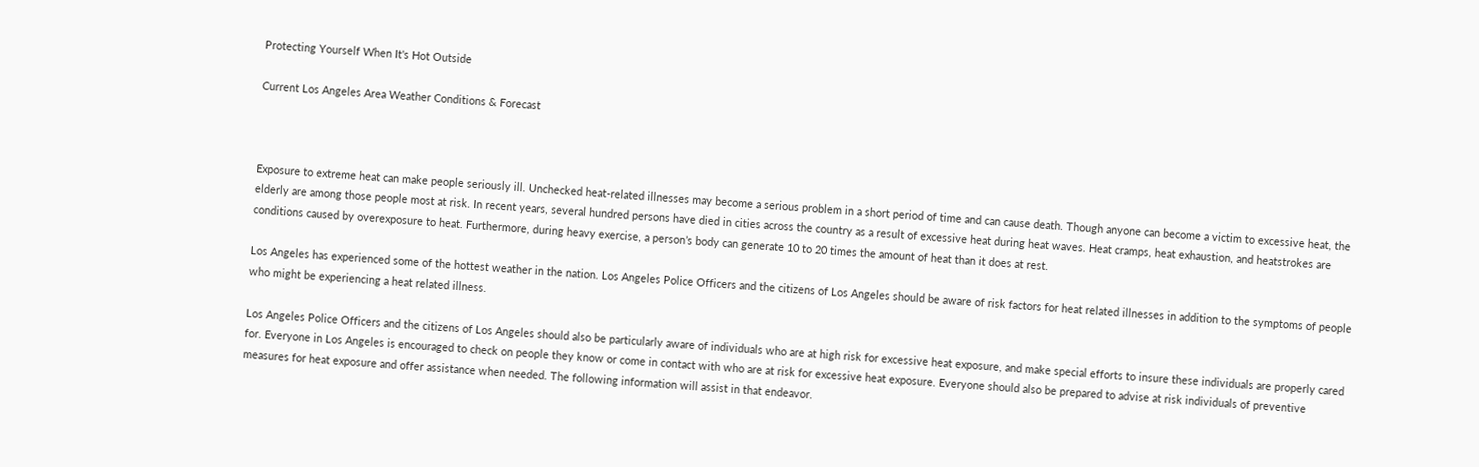Protecting Yourself When It's Hot Outside

Current Los Angeles Area Weather Conditions & Forecast



Exposure to extreme heat can make people seriously ill. Unchecked heat-related illnesses may become a serious problem in a short period of time and can cause death. Though anyone can become a victim to excessive heat, the elderly are among those people most at risk. In recent years, several hundred persons have died in cities across the country as a result of excessive heat during heat waves. Heat cramps, heat exhaustion, and heatstrokes are conditions caused by overexposure to heat. Furthermore, during heavy exercise, a person’s body can generate 10 to 20 times the amount of heat than it does at rest.

Los Angeles has experienced some of the hottest weather in the nation. Los Angeles Police Officers and the citizens of Los Angeles should be aware of risk factors for heat related illnesses in addition to the symptoms of people who might be experiencing a heat related illness.

Los Angeles Police Officers and the citizens of Los Angeles should also be particularly aware of individuals who are at high risk for excessive heat exposure, and make special efforts to insure these individuals are properly cared for. Everyone in Los Angeles is encouraged to check on people they know or come in contact with who are at risk for excessive heat exposure. Everyone should also be prepared to advise at risk individuals of preventive measures for heat exposure and offer assistance when needed. The following information will assist in that endeavor.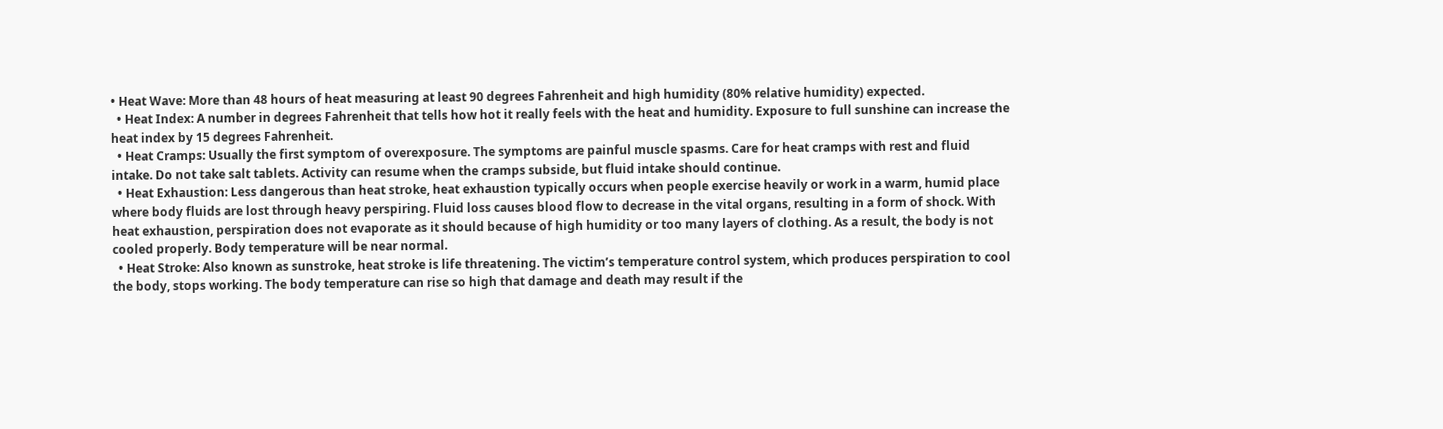• Heat Wave: More than 48 hours of heat measuring at least 90 degrees Fahrenheit and high humidity (80% relative humidity) expected.
  • Heat Index: A number in degrees Fahrenheit that tells how hot it really feels with the heat and humidity. Exposure to full sunshine can increase the heat index by 15 degrees Fahrenheit.
  • Heat Cramps: Usually the first symptom of overexposure. The symptoms are painful muscle spasms. Care for heat cramps with rest and fluid intake. Do not take salt tablets. Activity can resume when the cramps subside, but fluid intake should continue.
  • Heat Exhaustion: Less dangerous than heat stroke, heat exhaustion typically occurs when people exercise heavily or work in a warm, humid place where body fluids are lost through heavy perspiring. Fluid loss causes blood flow to decrease in the vital organs, resulting in a form of shock. With heat exhaustion, perspiration does not evaporate as it should because of high humidity or too many layers of clothing. As a result, the body is not cooled properly. Body temperature will be near normal.
  • Heat Stroke: Also known as sunstroke, heat stroke is life threatening. The victim’s temperature control system, which produces perspiration to cool the body, stops working. The body temperature can rise so high that damage and death may result if the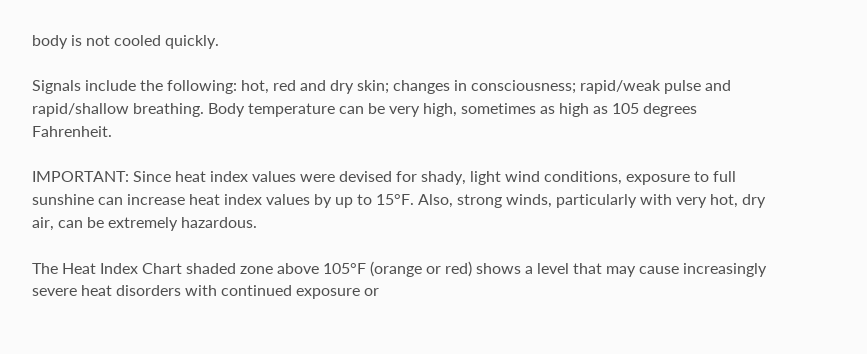body is not cooled quickly.

Signals include the following: hot, red and dry skin; changes in consciousness; rapid/weak pulse and rapid/shallow breathing. Body temperature can be very high, sometimes as high as 105 degrees Fahrenheit.

IMPORTANT: Since heat index values were devised for shady, light wind conditions, exposure to full sunshine can increase heat index values by up to 15°F. Also, strong winds, particularly with very hot, dry air, can be extremely hazardous.

The Heat Index Chart shaded zone above 105°F (orange or red) shows a level that may cause increasingly severe heat disorders with continued exposure or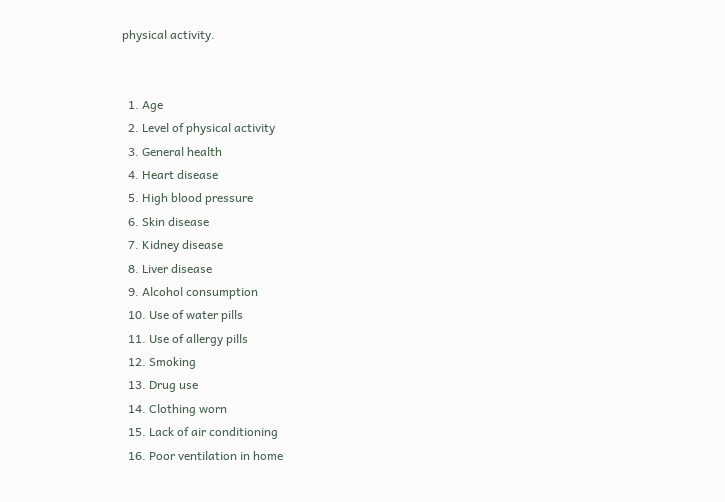physical activity.


  1. Age
  2. Level of physical activity
  3. General health
  4. Heart disease
  5. High blood pressure
  6. Skin disease
  7. Kidney disease
  8. Liver disease
  9. Alcohol consumption
  10. Use of water pills
  11. Use of allergy pills
  12. Smoking
  13. Drug use
  14. Clothing worn
  15. Lack of air conditioning
  16. Poor ventilation in home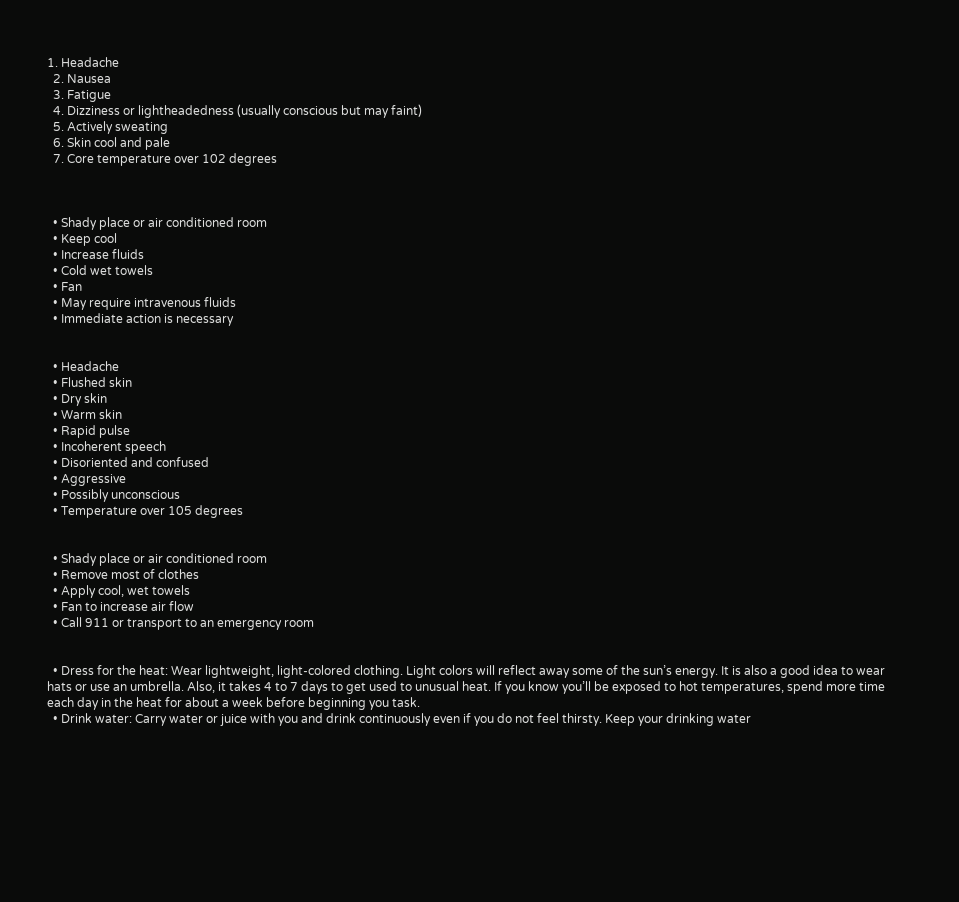1. Headache
  2. Nausea
  3. Fatigue
  4. Dizziness or lightheadedness (usually conscious but may faint)
  5. Actively sweating
  6. Skin cool and pale
  7. Core temperature over 102 degrees



  • Shady place or air conditioned room
  • Keep cool
  • Increase fluids
  • Cold wet towels
  • Fan
  • May require intravenous fluids
  • Immediate action is necessary


  • Headache
  • Flushed skin
  • Dry skin
  • Warm skin
  • Rapid pulse
  • Incoherent speech
  • Disoriented and confused
  • Aggressive
  • Possibly unconscious
  • Temperature over 105 degrees


  • Shady place or air conditioned room
  • Remove most of clothes
  • Apply cool, wet towels
  • Fan to increase air flow
  • Call 911 or transport to an emergency room


  • Dress for the heat: Wear lightweight, light-colored clothing. Light colors will reflect away some of the sun’s energy. It is also a good idea to wear hats or use an umbrella. Also, it takes 4 to 7 days to get used to unusual heat. If you know you’ll be exposed to hot temperatures, spend more time each day in the heat for about a week before beginning you task.
  • Drink water: Carry water or juice with you and drink continuously even if you do not feel thirsty. Keep your drinking water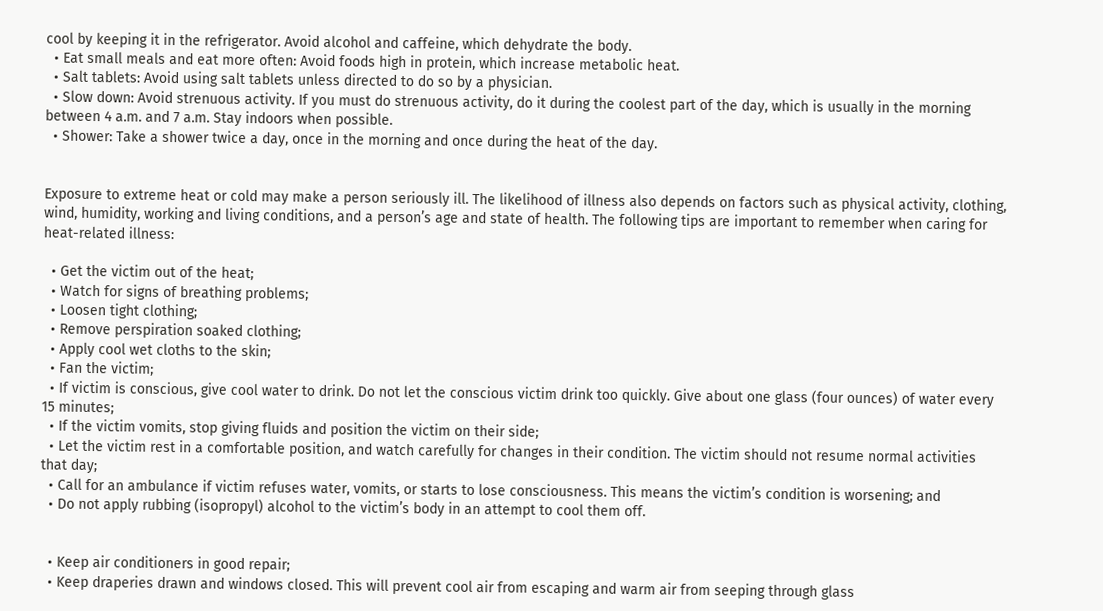cool by keeping it in the refrigerator. Avoid alcohol and caffeine, which dehydrate the body.
  • Eat small meals and eat more often: Avoid foods high in protein, which increase metabolic heat.
  • Salt tablets: Avoid using salt tablets unless directed to do so by a physician.
  • Slow down: Avoid strenuous activity. If you must do strenuous activity, do it during the coolest part of the day, which is usually in the morning between 4 a.m. and 7 a.m. Stay indoors when possible.
  • Shower: Take a shower twice a day, once in the morning and once during the heat of the day.


Exposure to extreme heat or cold may make a person seriously ill. The likelihood of illness also depends on factors such as physical activity, clothing, wind, humidity, working and living conditions, and a person’s age and state of health. The following tips are important to remember when caring for heat-related illness:

  • Get the victim out of the heat;
  • Watch for signs of breathing problems;
  • Loosen tight clothing;
  • Remove perspiration soaked clothing;
  • Apply cool wet cloths to the skin;
  • Fan the victim;
  • If victim is conscious, give cool water to drink. Do not let the conscious victim drink too quickly. Give about one glass (four ounces) of water every 15 minutes;
  • If the victim vomits, stop giving fluids and position the victim on their side;
  • Let the victim rest in a comfortable position, and watch carefully for changes in their condition. The victim should not resume normal activities that day;
  • Call for an ambulance if victim refuses water, vomits, or starts to lose consciousness. This means the victim’s condition is worsening; and
  • Do not apply rubbing (isopropyl) alcohol to the victim’s body in an attempt to cool them off.


  • Keep air conditioners in good repair;
  • Keep draperies drawn and windows closed. This will prevent cool air from escaping and warm air from seeping through glass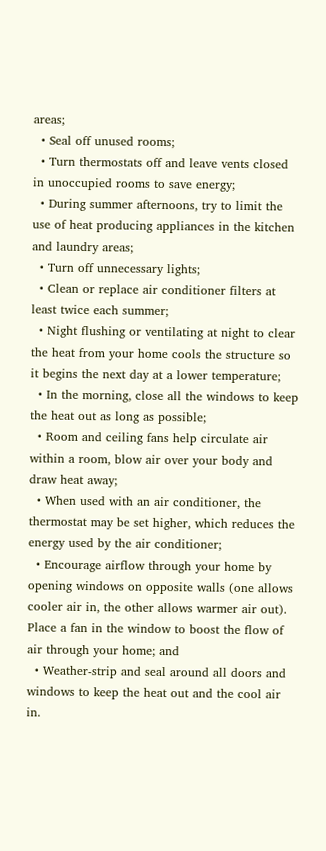areas;
  • Seal off unused rooms;
  • Turn thermostats off and leave vents closed in unoccupied rooms to save energy;
  • During summer afternoons, try to limit the use of heat producing appliances in the kitchen and laundry areas;
  • Turn off unnecessary lights;
  • Clean or replace air conditioner filters at least twice each summer;
  • Night flushing or ventilating at night to clear the heat from your home cools the structure so it begins the next day at a lower temperature;
  • In the morning, close all the windows to keep the heat out as long as possible;
  • Room and ceiling fans help circulate air within a room, blow air over your body and draw heat away;
  • When used with an air conditioner, the thermostat may be set higher, which reduces the energy used by the air conditioner;
  • Encourage airflow through your home by opening windows on opposite walls (one allows cooler air in, the other allows warmer air out). Place a fan in the window to boost the flow of air through your home; and
  • Weather-strip and seal around all doors and windows to keep the heat out and the cool air in.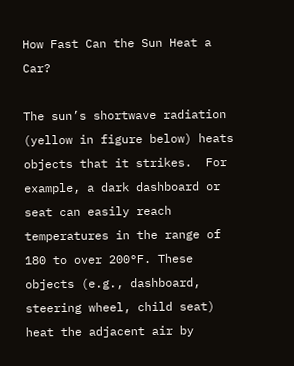How Fast Can the Sun Heat a Car?

The sun’s shortwave radiation (yellow in figure below) heats objects that it strikes.  For example, a dark dashboard or seat can easily reach temperatures in the range of 180 to over 200°F. These objects (e.g., dashboard, steering wheel, child seat) heat the adjacent air by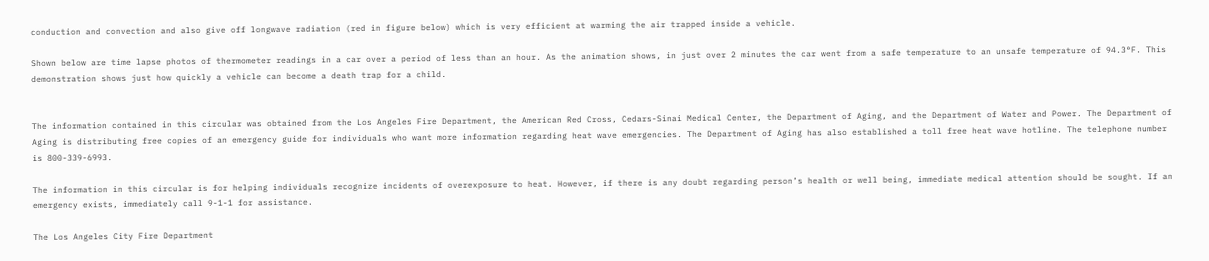conduction and convection and also give off longwave radiation (red in figure below) which is very efficient at warming the air trapped inside a vehicle.

Shown below are time lapse photos of thermometer readings in a car over a period of less than an hour. As the animation shows, in just over 2 minutes the car went from a safe temperature to an unsafe temperature of 94.3°F. This demonstration shows just how quickly a vehicle can become a death trap for a child.


The information contained in this circular was obtained from the Los Angeles Fire Department, the American Red Cross, Cedars-Sinai Medical Center, the Department of Aging, and the Department of Water and Power. The Department of Aging is distributing free copies of an emergency guide for individuals who want more information regarding heat wave emergencies. The Department of Aging has also established a toll free heat wave hotline. The telephone number is 800-339-6993.

The information in this circular is for helping individuals recognize incidents of overexposure to heat. However, if there is any doubt regarding person’s health or well being, immediate medical attention should be sought. If an emergency exists, immediately call 9-1-1 for assistance.

The Los Angeles City Fire Department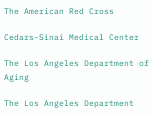The American Red Cross

Cedars-Sinai Medical Center

The Los Angeles Department of Aging

The Los Angeles Department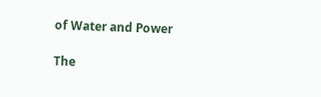of Water and Power

The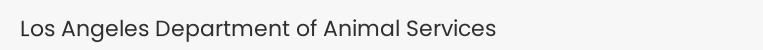Los Angeles Department of Animal Services